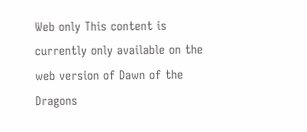Web only This content is currently only available on the web version of Dawn of the Dragons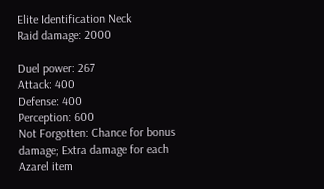Elite Identification Neck
Raid damage: 2000

Duel power: 267
Attack: 400
Defense: 400
Perception: 600
Not Forgotten: Chance for bonus damage; Extra damage for each Azarel item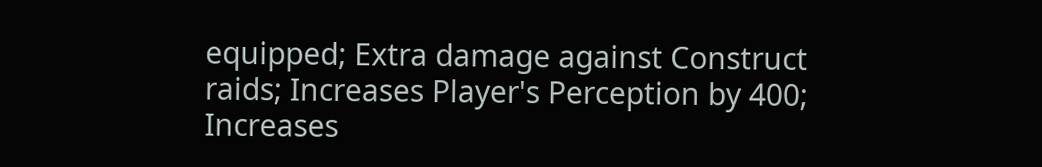equipped; Extra damage against Construct raids; Increases Player's Perception by 400; Increases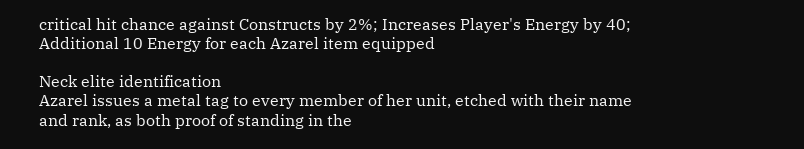critical hit chance against Constructs by 2%; Increases Player's Energy by 40; Additional 10 Energy for each Azarel item equipped

Neck elite identification
Azarel issues a metal tag to every member of her unit, etched with their name and rank, as both proof of standing in the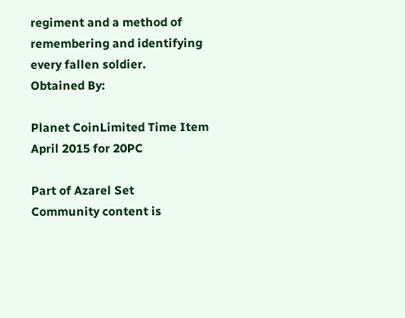regiment and a method of remembering and identifying every fallen soldier.
Obtained By:

Planet CoinLimited Time Item April 2015 for 20PC

Part of Azarel Set
Community content is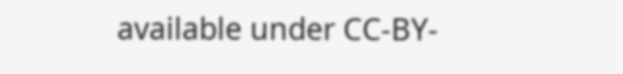available under CC-BY-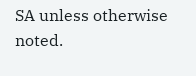SA unless otherwise noted.